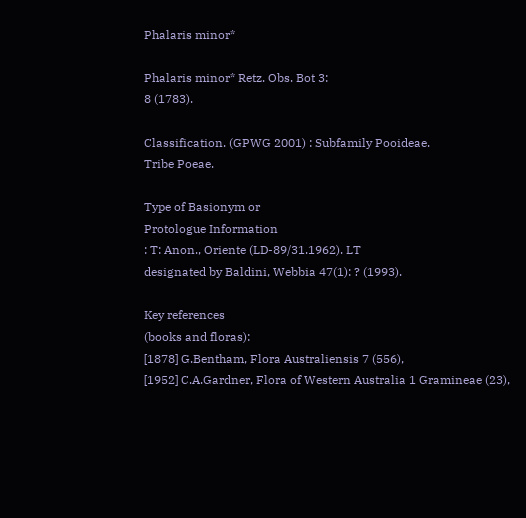Phalaris minor*

Phalaris minor* Retz. Obs. Bot 3:
8 (1783).

Classification. (GPWG 2001) : Subfamily Pooideae.
Tribe Poeae.

Type of Basionym or
Protologue Information
: T: Anon., Oriente (LD-89/31.1962). LT
designated by Baldini, Webbia 47(1): ? (1993).

Key references
(books and floras):
[1878] G.Bentham, Flora Australiensis 7 (556),
[1952] C.A.Gardner, Flora of Western Australia 1 Gramineae (23),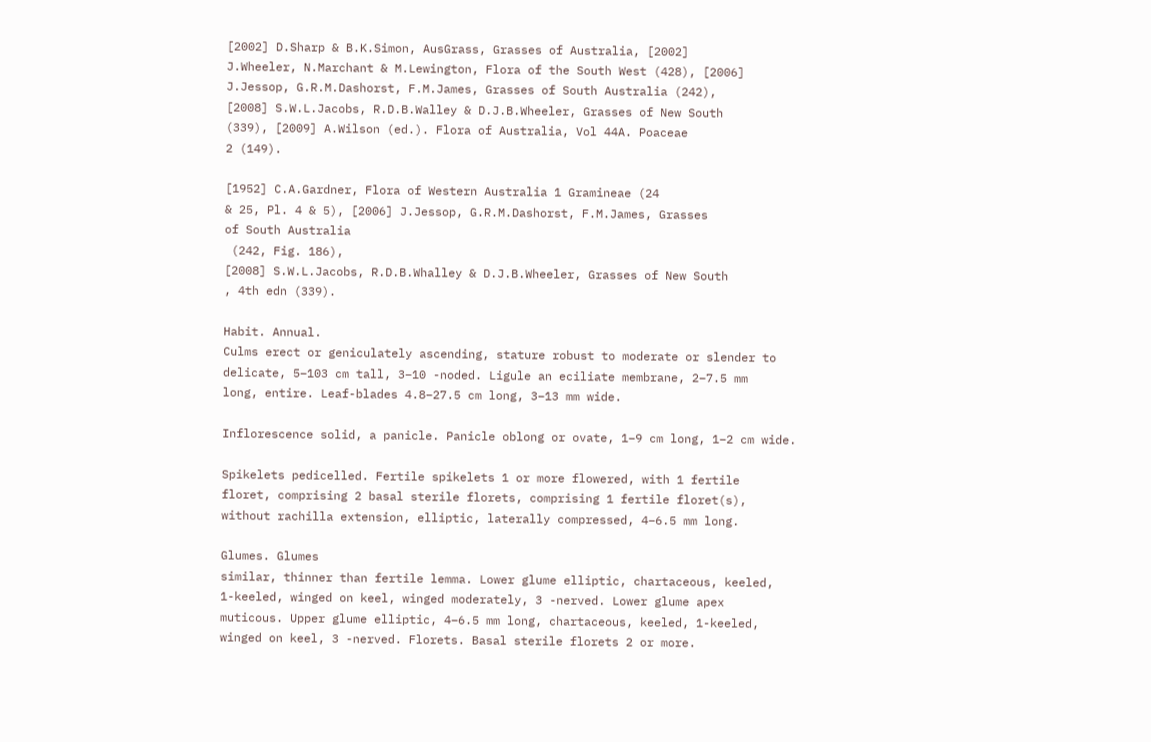[2002] D.Sharp & B.K.Simon, AusGrass, Grasses of Australia, [2002]
J.Wheeler, N.Marchant & M.Lewington, Flora of the South West (428), [2006]
J.Jessop, G.R.M.Dashorst, F.M.James, Grasses of South Australia (242),
[2008] S.W.L.Jacobs, R.D.B.Walley & D.J.B.Wheeler, Grasses of New South
(339), [2009] A.Wilson (ed.). Flora of Australia, Vol 44A. Poaceae
2 (149).

[1952] C.A.Gardner, Flora of Western Australia 1 Gramineae (24
& 25, Pl. 4 & 5), [2006] J.Jessop, G.R.M.Dashorst, F.M.James, Grasses
of South Australia
 (242, Fig. 186),
[2008] S.W.L.Jacobs, R.D.B.Whalley & D.J.B.Wheeler, Grasses of New South
, 4th edn (339).

Habit. Annual.
Culms erect or geniculately ascending, stature robust to moderate or slender to
delicate, 5–103 cm tall, 3–10 -noded. Ligule an eciliate membrane, 2–7.5 mm
long, entire. Leaf-blades 4.8–27.5 cm long, 3–13 mm wide.

Inflorescence solid, a panicle. Panicle oblong or ovate, 1–9 cm long, 1–2 cm wide.

Spikelets pedicelled. Fertile spikelets 1 or more flowered, with 1 fertile
floret, comprising 2 basal sterile florets, comprising 1 fertile floret(s),
without rachilla extension, elliptic, laterally compressed, 4–6.5 mm long.

Glumes. Glumes
similar, thinner than fertile lemma. Lower glume elliptic, chartaceous, keeled,
1-keeled, winged on keel, winged moderately, 3 -nerved. Lower glume apex
muticous. Upper glume elliptic, 4–6.5 mm long, chartaceous, keeled, 1-keeled,
winged on keel, 3 -nerved. Florets. Basal sterile florets 2 or more.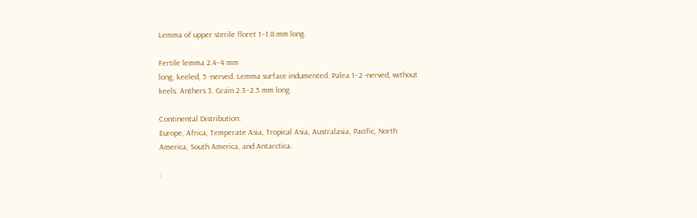Lemma of upper sterile floret 1–1.8 mm long.

Fertile lemma 2.4–4 mm
long, keeled, 5 -nerved. Lemma surface indumented. Palea 1–2 -nerved, without
keels. Anthers 3. Grain 2.3–2.5 mm long.

Continental Distribution:
Europe, Africa, Temperate Asia, Tropical Asia, Australasia, Pacific, North
America, South America, and Antarctica.

: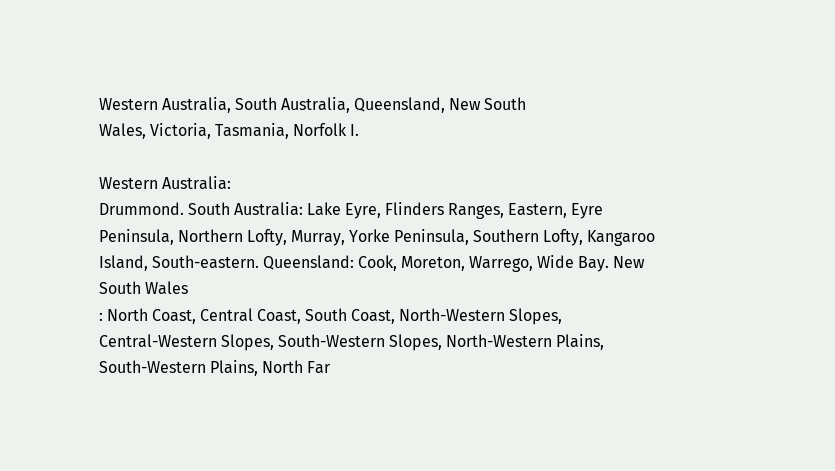Western Australia, South Australia, Queensland, New South
Wales, Victoria, Tasmania, Norfolk I.

Western Australia:
Drummond. South Australia: Lake Eyre, Flinders Ranges, Eastern, Eyre
Peninsula, Northern Lofty, Murray, Yorke Peninsula, Southern Lofty, Kangaroo
Island, South-eastern. Queensland: Cook, Moreton, Warrego, Wide Bay. New
South Wales
: North Coast, Central Coast, South Coast, North-Western Slopes,
Central-Western Slopes, South-Western Slopes, North-Western Plains,
South-Western Plains, North Far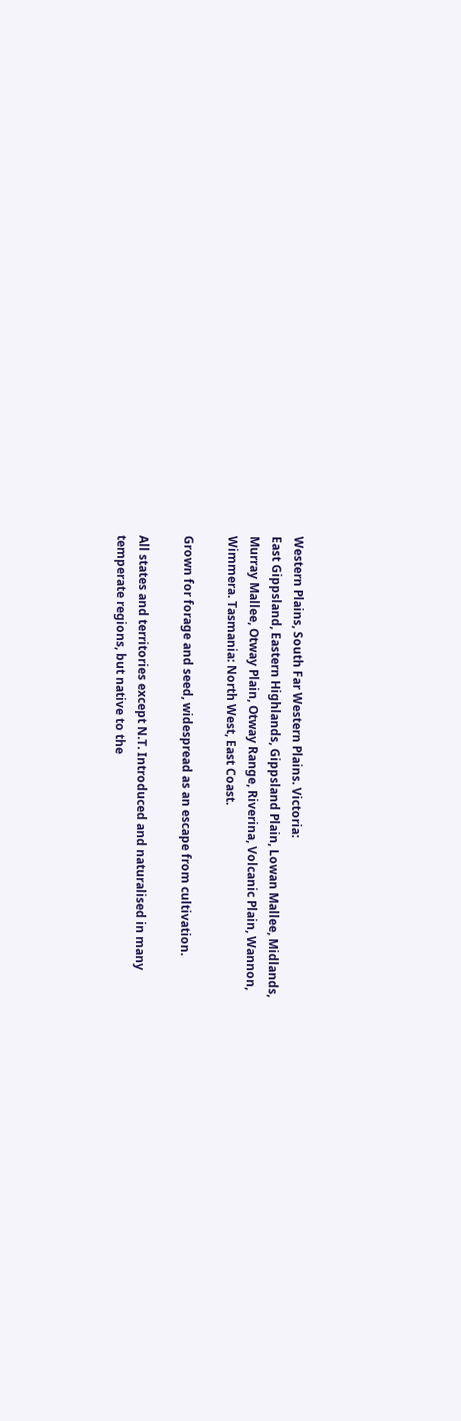Western Plains, South Far Western Plains. Victoria:
East Gippsland, Eastern Highlands, Gippsland Plain, Lowan Mallee, Midlands,
Murray Mallee, Otway Plain, Otway Range, Riverina, Volcanic Plain, Wannon,
Wimmera. Tasmania: North West, East Coast.

Grown for forage and seed, widespread as an escape from cultivation.

All states and territories except N.T. Introduced and naturalised in many
temperate regions, but native to the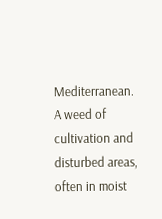Mediterranean. A weed of cultivation and
disturbed areas, often in moist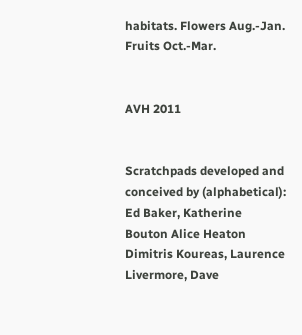habitats. Flowers Aug.-Jan. Fruits Oct.-Mar.


AVH 2011


Scratchpads developed and conceived by (alphabetical): Ed Baker, Katherine Bouton Alice Heaton Dimitris Koureas, Laurence Livermore, Dave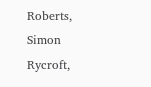Roberts, Simon Rycroft,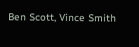Ben Scott, Vince Smith